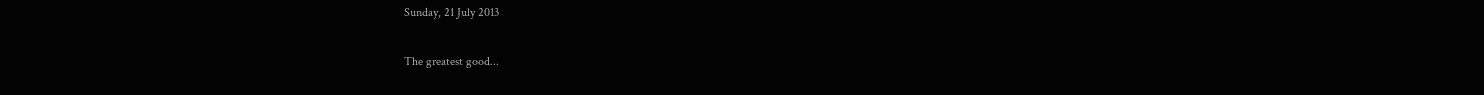Sunday, 21 July 2013

The greatest good...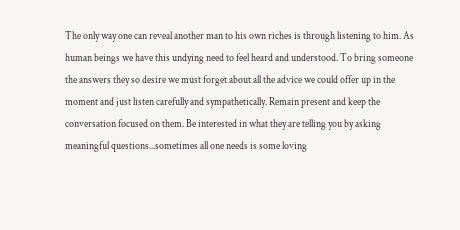The only way one can reveal another man to his own riches is through listening to him. As human beings we have this undying need to feel heard and understood. To bring someone the answers they so desire we must forget about all the advice we could offer up in the moment and just listen carefully and sympathetically. Remain present and keep the conversation focused on them. Be interested in what they are telling you by asking meaningful questions...sometimes all one needs is some loving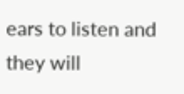ears to listen and they will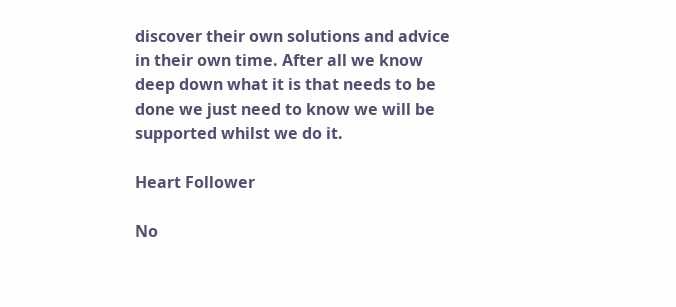discover their own solutions and advice in their own time. After all we know deep down what it is that needs to be done we just need to know we will be supported whilst we do it.

Heart Follower

No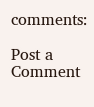comments:

Post a Comment